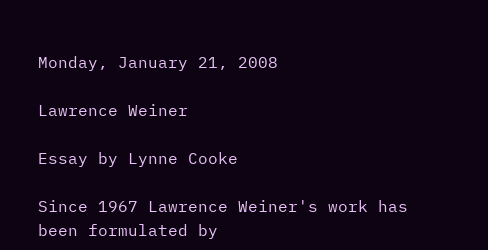Monday, January 21, 2008

Lawrence Weiner

Essay by Lynne Cooke

Since 1967 Lawrence Weiner's work has been formulated by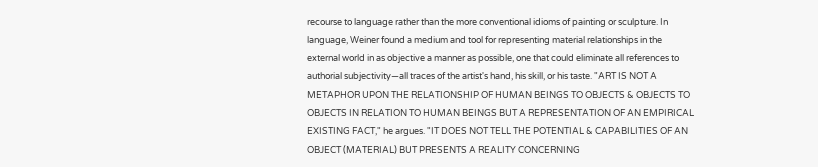recourse to language rather than the more conventional idioms of painting or sculpture. In language, Weiner found a medium and tool for representing material relationships in the external world in as objective a manner as possible, one that could eliminate all references to authorial subjectivity—all traces of the artist's hand, his skill, or his taste. "ART IS NOT A METAPHOR UPON THE RELATIONSHIP OF HUMAN BEINGS TO OBJECTS & OBJECTS TO OBJECTS IN RELATION TO HUMAN BEINGS BUT A REPRESENTATION OF AN EMPIRICAL EXISTING FACT," he argues. "IT DOES NOT TELL THE POTENTIAL & CAPABILITIES OF AN OBJECT (MATERIAL) BUT PRESENTS A REALITY CONCERNING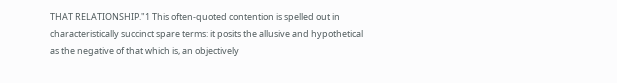THAT RELATIONSHIP."1 This often-quoted contention is spelled out in characteristically succinct spare terms: it posits the allusive and hypothetical as the negative of that which is, an objectively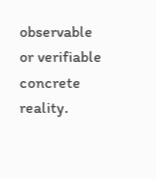observable or verifiable concrete reality.